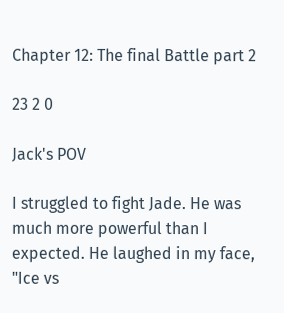Chapter 12: The final Battle part 2

23 2 0

Jack's POV

I struggled to fight Jade. He was much more powerful than I expected. He laughed in my face, "Ice vs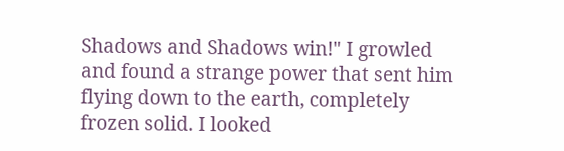Shadows and Shadows win!" I growled and found a strange power that sent him flying down to the earth, completely frozen solid. I looked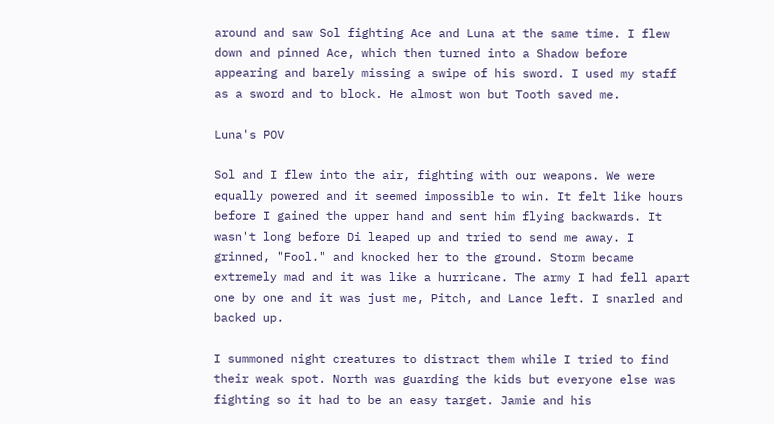around and saw Sol fighting Ace and Luna at the same time. I flew down and pinned Ace, which then turned into a Shadow before appearing and barely missing a swipe of his sword. I used my staff as a sword and to block. He almost won but Tooth saved me.

Luna's POV

Sol and I flew into the air, fighting with our weapons. We were equally powered and it seemed impossible to win. It felt like hours before I gained the upper hand and sent him flying backwards. It wasn't long before Di leaped up and tried to send me away. I grinned, "Fool." and knocked her to the ground. Storm became extremely mad and it was like a hurricane. The army I had fell apart one by one and it was just me, Pitch, and Lance left. I snarled and backed up.

I summoned night creatures to distract them while I tried to find their weak spot. North was guarding the kids but everyone else was fighting so it had to be an easy target. Jamie and his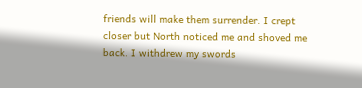friends will make them surrender. I crept closer but North noticed me and shoved me back. I withdrew my swords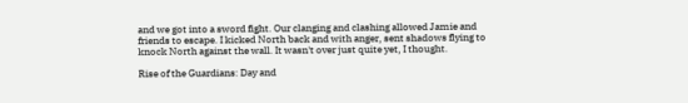and we got into a sword fight. Our clanging and clashing allowed Jamie and friends to escape. I kicked North back and with anger, sent shadows flying to knock North against the wall. It wasn't over just quite yet, I thought.

Rise of the Guardians: Day and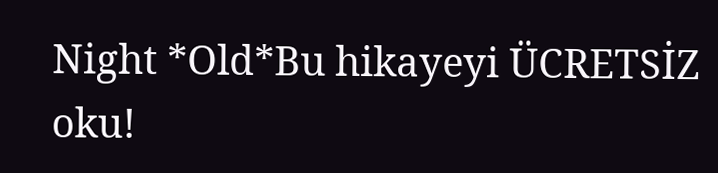Night *Old*Bu hikayeyi ÜCRETSİZ oku!